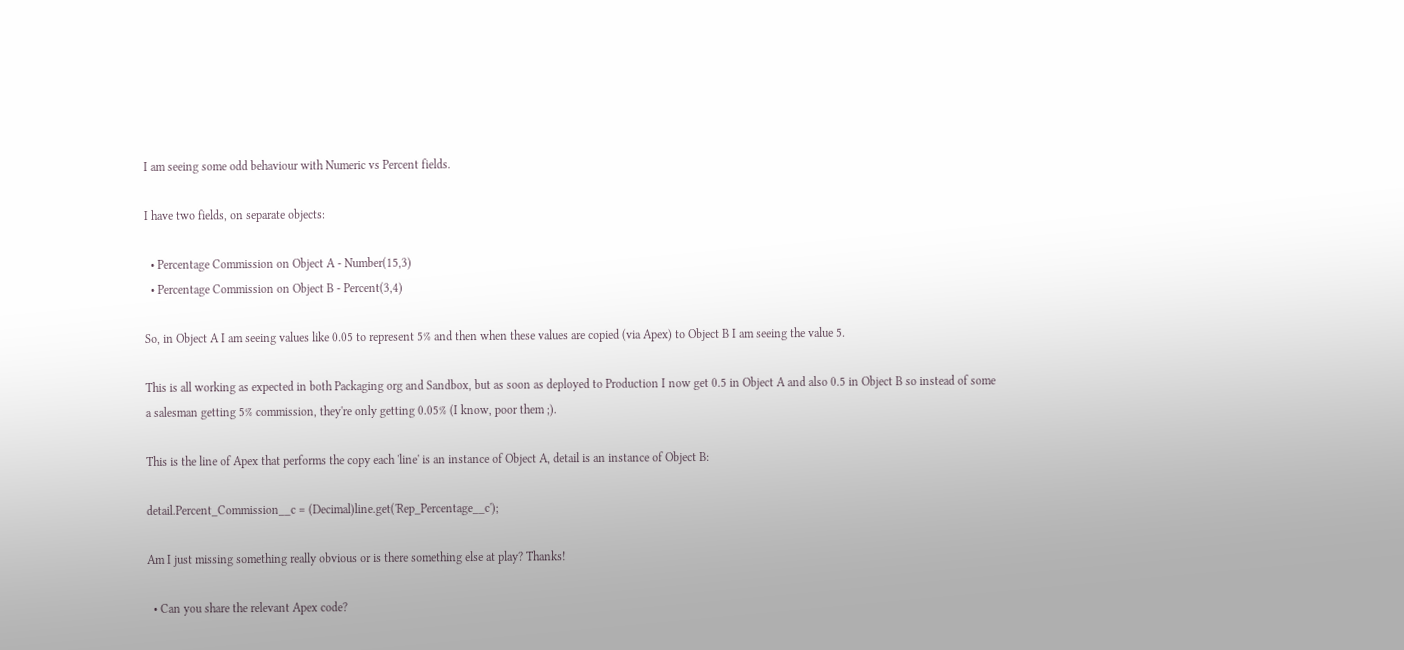I am seeing some odd behaviour with Numeric vs Percent fields.

I have two fields, on separate objects:

  • Percentage Commission on Object A - Number(15,3)
  • Percentage Commission on Object B - Percent(3,4)

So, in Object A I am seeing values like 0.05 to represent 5% and then when these values are copied (via Apex) to Object B I am seeing the value 5.

This is all working as expected in both Packaging org and Sandbox, but as soon as deployed to Production I now get 0.5 in Object A and also 0.5 in Object B so instead of some a salesman getting 5% commission, they're only getting 0.05% (I know, poor them ;).

This is the line of Apex that performs the copy each 'line' is an instance of Object A, detail is an instance of Object B:

detail.Percent_Commission__c = (Decimal)line.get('Rep_Percentage__c');

Am I just missing something really obvious or is there something else at play? Thanks!

  • Can you share the relevant Apex code?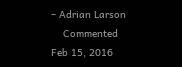– Adrian Larson
    Commented Feb 15, 2016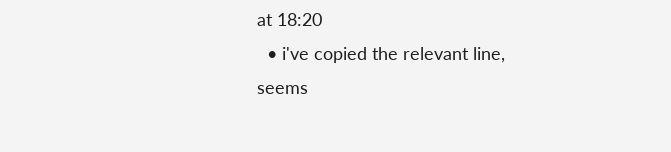at 18:20
  • i've copied the relevant line, seems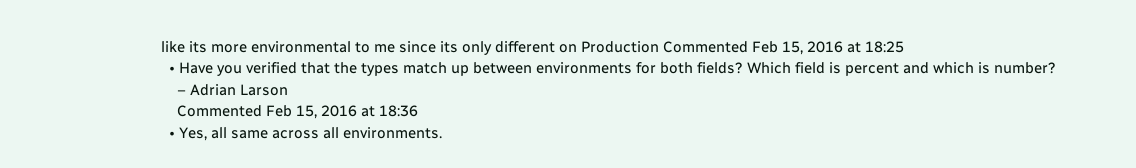like its more environmental to me since its only different on Production Commented Feb 15, 2016 at 18:25
  • Have you verified that the types match up between environments for both fields? Which field is percent and which is number?
    – Adrian Larson
    Commented Feb 15, 2016 at 18:36
  • Yes, all same across all environments.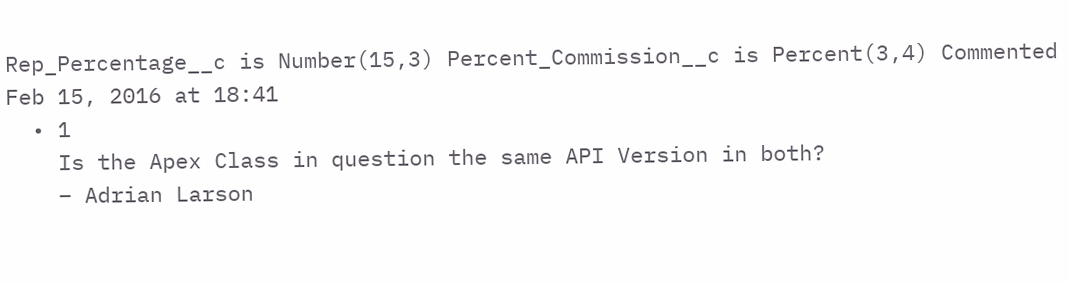Rep_Percentage__c is Number(15,3) Percent_Commission__c is Percent(3,4) Commented Feb 15, 2016 at 18:41
  • 1
    Is the Apex Class in question the same API Version in both?
    – Adrian Larson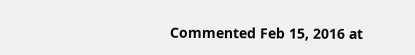Commented Feb 15, 2016 at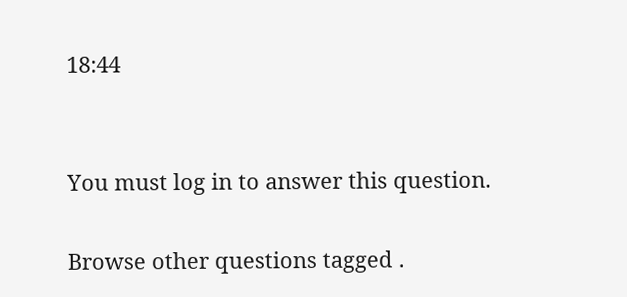18:44


You must log in to answer this question.

Browse other questions tagged .